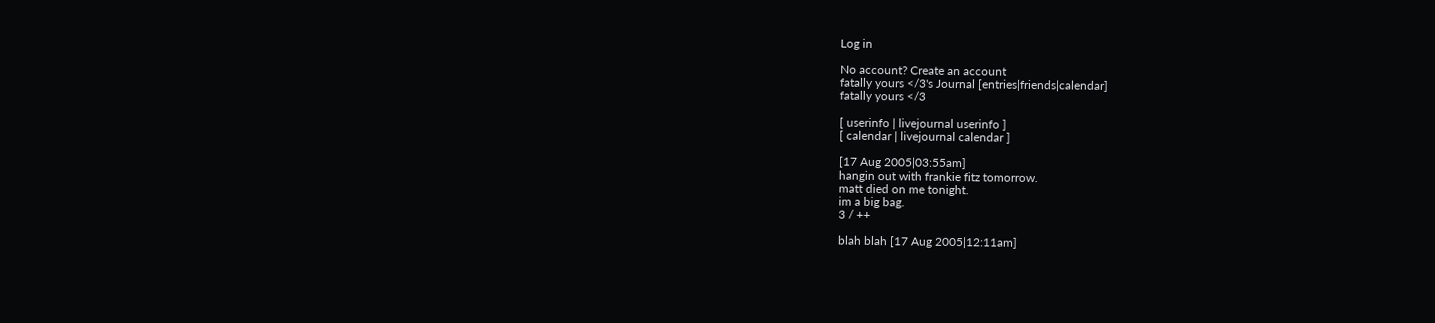Log in

No account? Create an account
fatally yours </3's Journal [entries|friends|calendar]
fatally yours </3

[ userinfo | livejournal userinfo ]
[ calendar | livejournal calendar ]

[17 Aug 2005|03:55am]
hangin out with frankie fitz tomorrow.
matt died on me tonight.
im a big bag.
3 / ++

blah blah [17 Aug 2005|12:11am]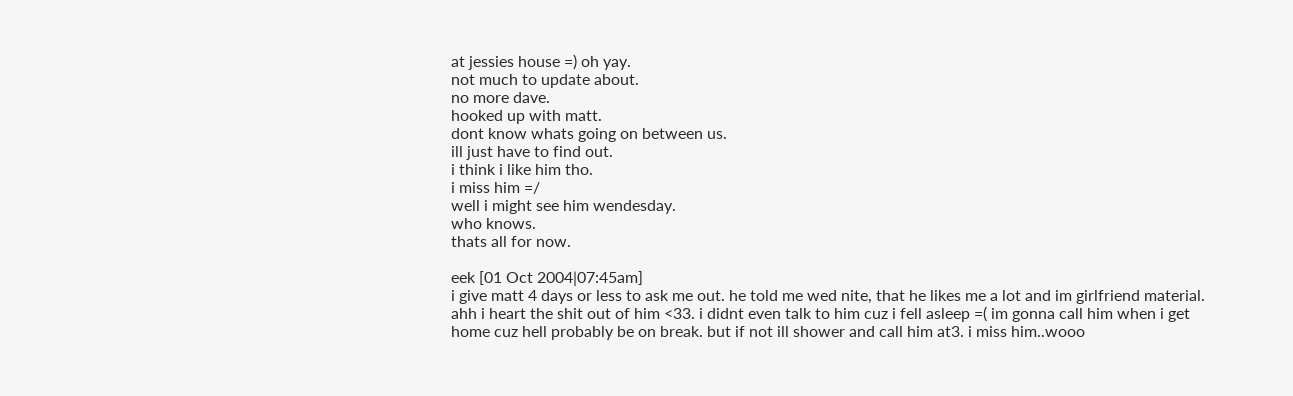at jessies house =) oh yay.
not much to update about.
no more dave.
hooked up with matt.
dont know whats going on between us.
ill just have to find out.
i think i like him tho.
i miss him =/
well i might see him wendesday.
who knows.
thats all for now.

eek [01 Oct 2004|07:45am]
i give matt 4 days or less to ask me out. he told me wed nite, that he likes me a lot and im girlfriend material. ahh i heart the shit out of him <33. i didnt even talk to him cuz i fell asleep =( im gonna call him when i get home cuz hell probably be on break. but if not ill shower and call him at3. i miss him..wooo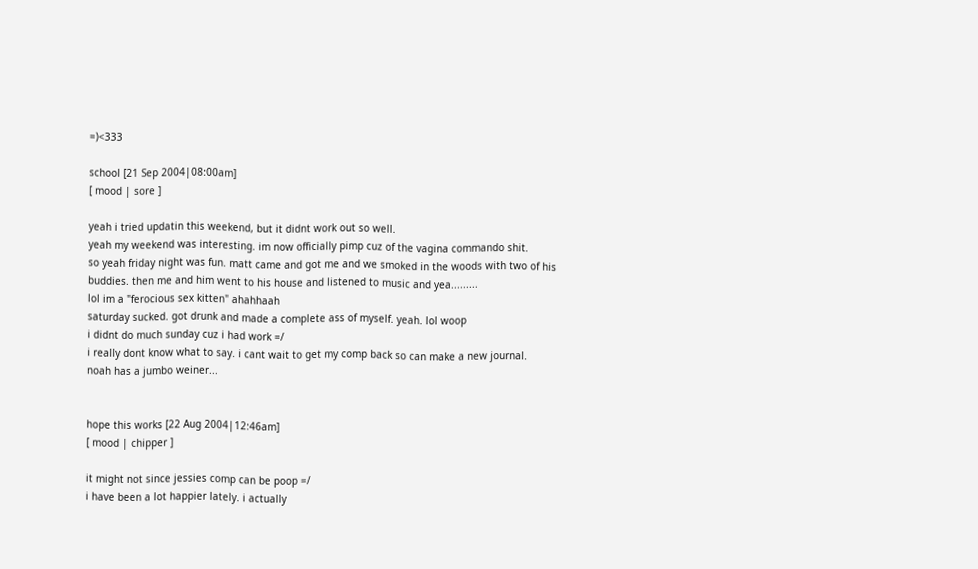=)<333

school [21 Sep 2004|08:00am]
[ mood | sore ]

yeah i tried updatin this weekend, but it didnt work out so well.
yeah my weekend was interesting. im now officially pimp cuz of the vagina commando shit.
so yeah friday night was fun. matt came and got me and we smoked in the woods with two of his buddies. then me and him went to his house and listened to music and yea.........
lol im a "ferocious sex kitten" ahahhaah
saturday sucked. got drunk and made a complete ass of myself. yeah. lol woop
i didnt do much sunday cuz i had work =/
i really dont know what to say. i cant wait to get my comp back so can make a new journal.
noah has a jumbo weiner...


hope this works [22 Aug 2004|12:46am]
[ mood | chipper ]

it might not since jessies comp can be poop =/
i have been a lot happier lately. i actually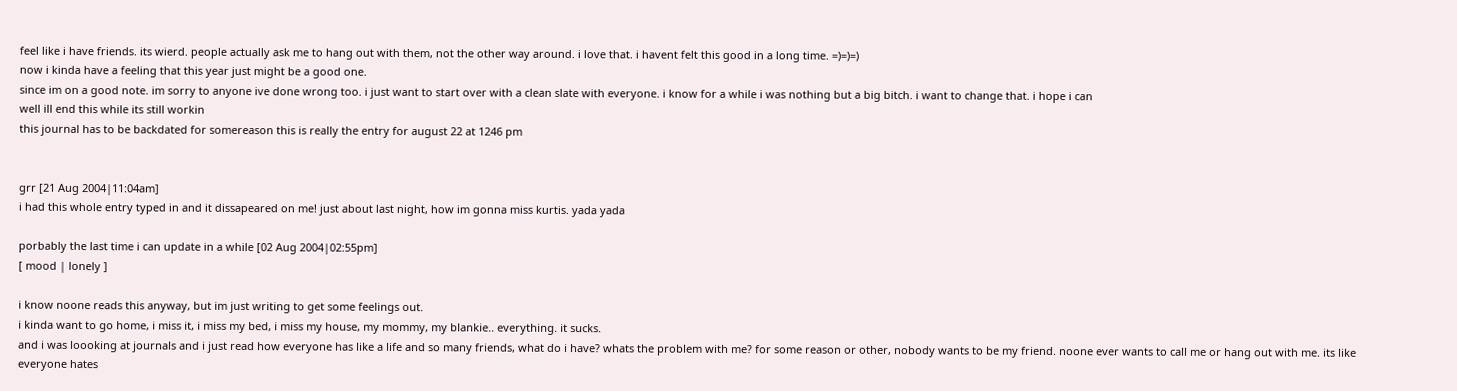feel like i have friends. its wierd. people actually ask me to hang out with them, not the other way around. i love that. i havent felt this good in a long time. =)=)=)
now i kinda have a feeling that this year just might be a good one.
since im on a good note. im sorry to anyone ive done wrong too. i just want to start over with a clean slate with everyone. i know for a while i was nothing but a big bitch. i want to change that. i hope i can
well ill end this while its still workin
this journal has to be backdated for somereason this is really the entry for august 22 at 1246 pm


grr [21 Aug 2004|11:04am]
i had this whole entry typed in and it dissapeared on me! just about last night, how im gonna miss kurtis. yada yada

porbably the last time i can update in a while [02 Aug 2004|02:55pm]
[ mood | lonely ]

i know noone reads this anyway, but im just writing to get some feelings out.
i kinda want to go home, i miss it, i miss my bed, i miss my house, my mommy, my blankie.. everything. it sucks.
and i was loooking at journals and i just read how everyone has like a life and so many friends, what do i have? whats the problem with me? for some reason or other, nobody wants to be my friend. noone ever wants to call me or hang out with me. its like everyone hates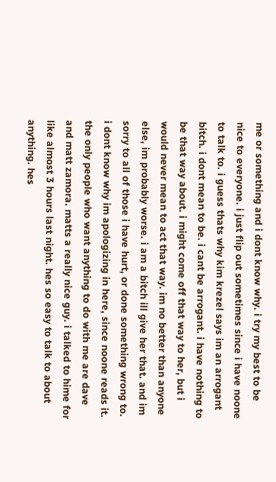me or something and i dont know why. i try my best to be nice to everyone. i just flip out sometimes since i have noone to talk to. i guess thats why kim krezel says im an arrogant bitch. i dont mean to be. i cant be arrogant. i have nothing to be that way about. i might come off that way to her, but i would never mean to act that way. im no better than anyone else, im probably worse. i am a bitch ill give her that. and im sorry to all of those i have hurt, or done something wrong to. i dont know why im apologizing in here, since noone reads it.
the only people who want anything to do with me are dave and matt zamora. matts a really nice guy. i talked to hime for like almost 3 hours last night. hes so easy to talk to about anything. hes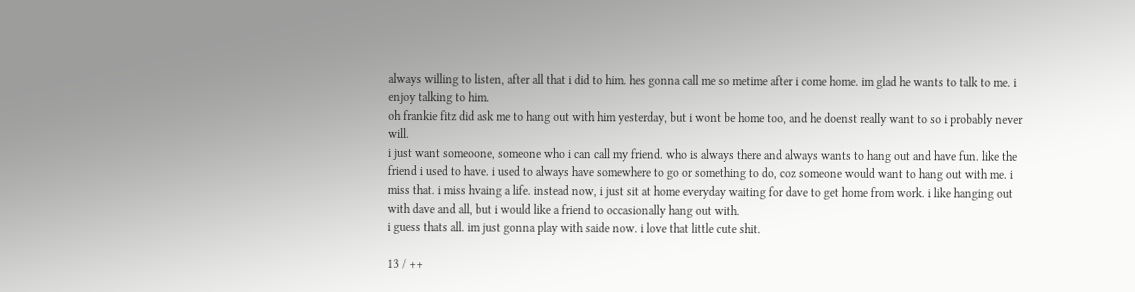always willing to listen, after all that i did to him. hes gonna call me so metime after i come home. im glad he wants to talk to me. i enjoy talking to him.
oh frankie fitz did ask me to hang out with him yesterday, but i wont be home too, and he doenst really want to so i probably never will.
i just want someoone, someone who i can call my friend. who is always there and always wants to hang out and have fun. like the friend i used to have. i used to always have somewhere to go or something to do, coz someone would want to hang out with me. i miss that. i miss hvaing a life. instead now, i just sit at home everyday waiting for dave to get home from work. i like hanging out with dave and all, but i would like a friend to occasionally hang out with.
i guess thats all. im just gonna play with saide now. i love that little cute shit.

13 / ++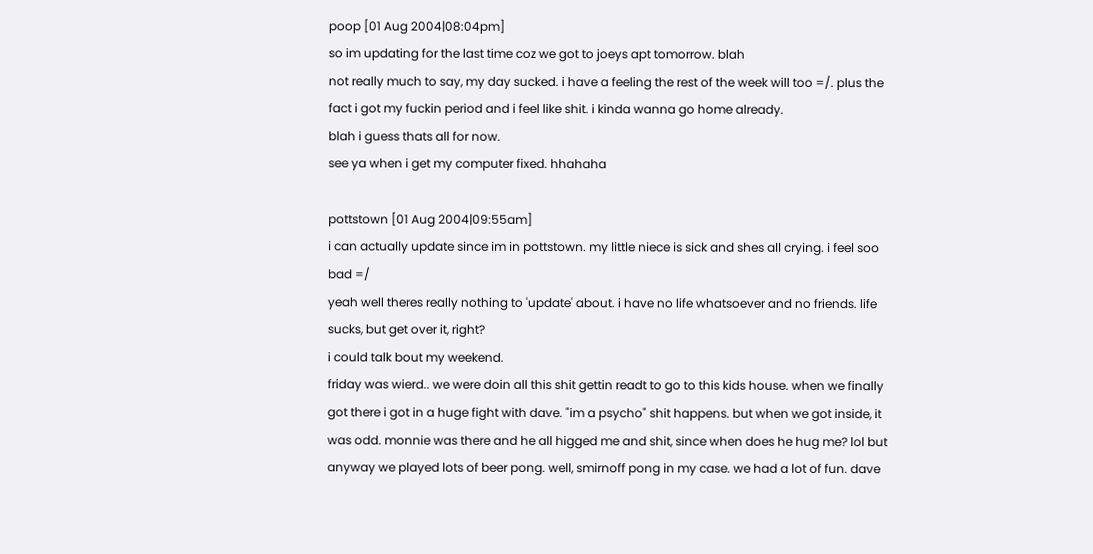poop [01 Aug 2004|08:04pm]
so im updating for the last time coz we got to joeys apt tomorrow. blah
not really much to say, my day sucked. i have a feeling the rest of the week will too =/. plus the fact i got my fuckin period and i feel like shit. i kinda wanna go home already.
blah i guess thats all for now.
see ya when i get my computer fixed. hhahaha

pottstown [01 Aug 2004|09:55am]
i can actually update since im in pottstown. my little niece is sick and shes all crying. i feel soo bad =/
yeah well theres really nothing to 'update' about. i have no life whatsoever and no friends. life sucks, but get over it, right?
i could talk bout my weekend.
friday was wierd.. we were doin all this shit gettin readt to go to this kids house. when we finally got there i got in a huge fight with dave. "im a psycho" shit happens. but when we got inside, it was odd. monnie was there and he all higged me and shit, since when does he hug me? lol but anyway we played lots of beer pong. well, smirnoff pong in my case. we had a lot of fun. dave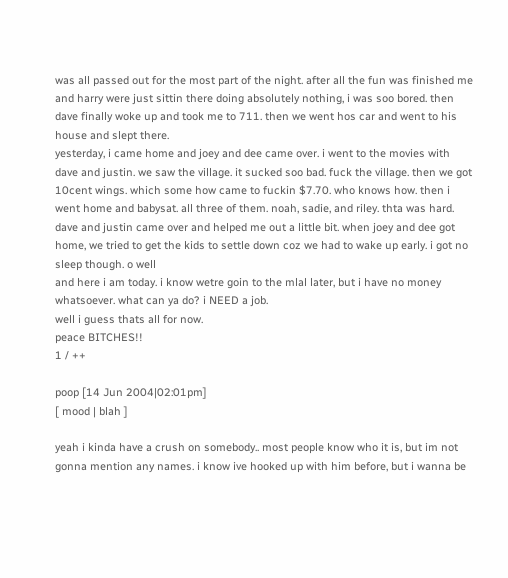was all passed out for the most part of the night. after all the fun was finished me and harry were just sittin there doing absolutely nothing, i was soo bored. then dave finally woke up and took me to 711. then we went hos car and went to his house and slept there.
yesterday, i came home and joey and dee came over. i went to the movies with dave and justin. we saw the village. it sucked soo bad. fuck the village. then we got 10cent wings. which some how came to fuckin $7.70. who knows how. then i went home and babysat. all three of them. noah, sadie, and riley. thta was hard. dave and justin came over and helped me out a little bit. when joey and dee got home, we tried to get the kids to settle down coz we had to wake up early. i got no sleep though. o well
and here i am today. i know wetre goin to the mlal later, but i have no money whatsoever. what can ya do? i NEED a job.
well i guess thats all for now.
peace BITCHES!!
1 / ++

poop [14 Jun 2004|02:01pm]
[ mood | blah ]

yeah i kinda have a crush on somebody.. most people know who it is, but im not gonna mention any names. i know ive hooked up with him before, but i wanna be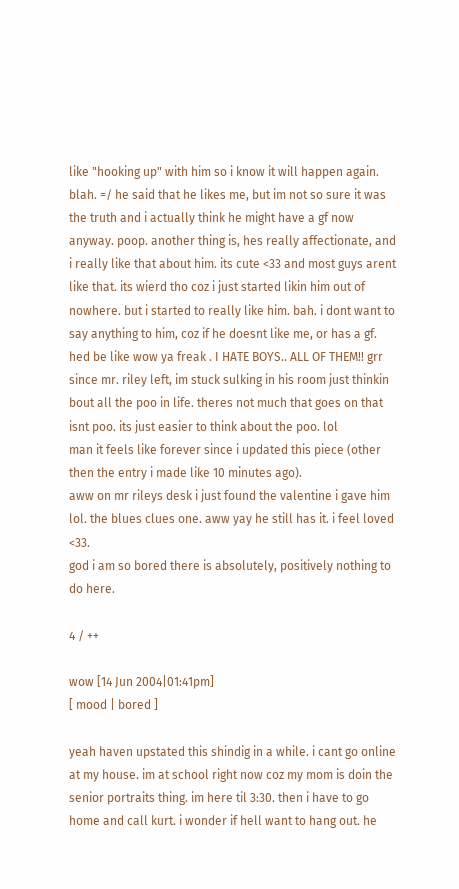like "hooking up" with him so i know it will happen again. blah. =/ he said that he likes me, but im not so sure it was the truth and i actually think he might have a gf now anyway. poop. another thing is, hes really affectionate, and i really like that about him. its cute <33 and most guys arent like that. its wierd tho coz i just started likin him out of nowhere. but i started to really like him. bah. i dont want to say anything to him, coz if he doesnt like me, or has a gf. hed be like wow ya freak . I HATE BOYS.. ALL OF THEM!! grr
since mr. riley left, im stuck sulking in his room just thinkin bout all the poo in life. theres not much that goes on that isnt poo. its just easier to think about the poo. lol
man it feels like forever since i updated this piece (other then the entry i made like 10 minutes ago).
aww on mr rileys desk i just found the valentine i gave him lol. the blues clues one. aww yay he still has it. i feel loved <33.
god i am so bored there is absolutely, positively nothing to do here.

4 / ++

wow [14 Jun 2004|01:41pm]
[ mood | bored ]

yeah haven upstated this shindig in a while. i cant go online at my house. im at school right now coz my mom is doin the senior portraits thing. im here til 3:30. then i have to go home and call kurt. i wonder if hell want to hang out. he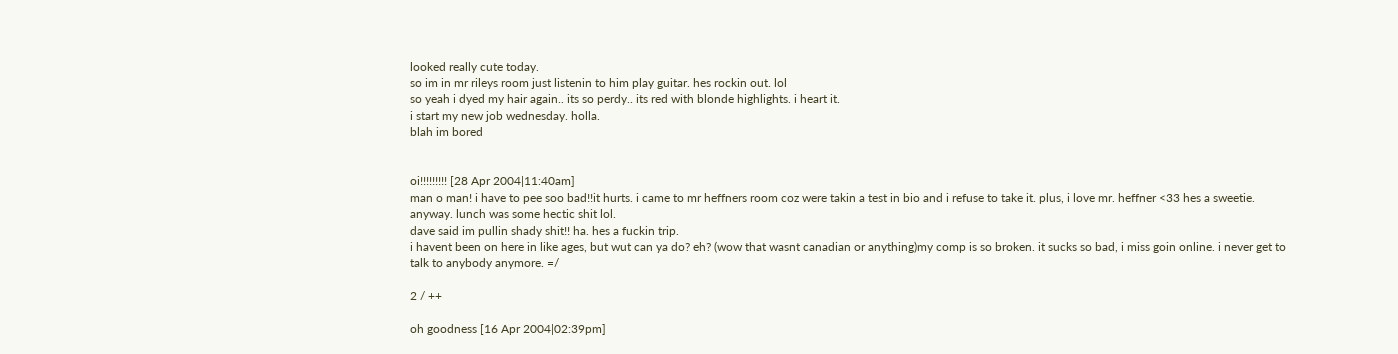looked really cute today.
so im in mr rileys room just listenin to him play guitar. hes rockin out. lol
so yeah i dyed my hair again.. its so perdy.. its red with blonde highlights. i heart it.
i start my new job wednesday. holla.
blah im bored


oi!!!!!!!!! [28 Apr 2004|11:40am]
man o man! i have to pee soo bad!!it hurts. i came to mr heffners room coz were takin a test in bio and i refuse to take it. plus, i love mr. heffner <33 hes a sweetie.
anyway. lunch was some hectic shit lol.
dave said im pullin shady shit!! ha. hes a fuckin trip.
i havent been on here in like ages, but wut can ya do? eh? (wow that wasnt canadian or anything)my comp is so broken. it sucks so bad, i miss goin online. i never get to talk to anybody anymore. =/

2 / ++

oh goodness [16 Apr 2004|02:39pm]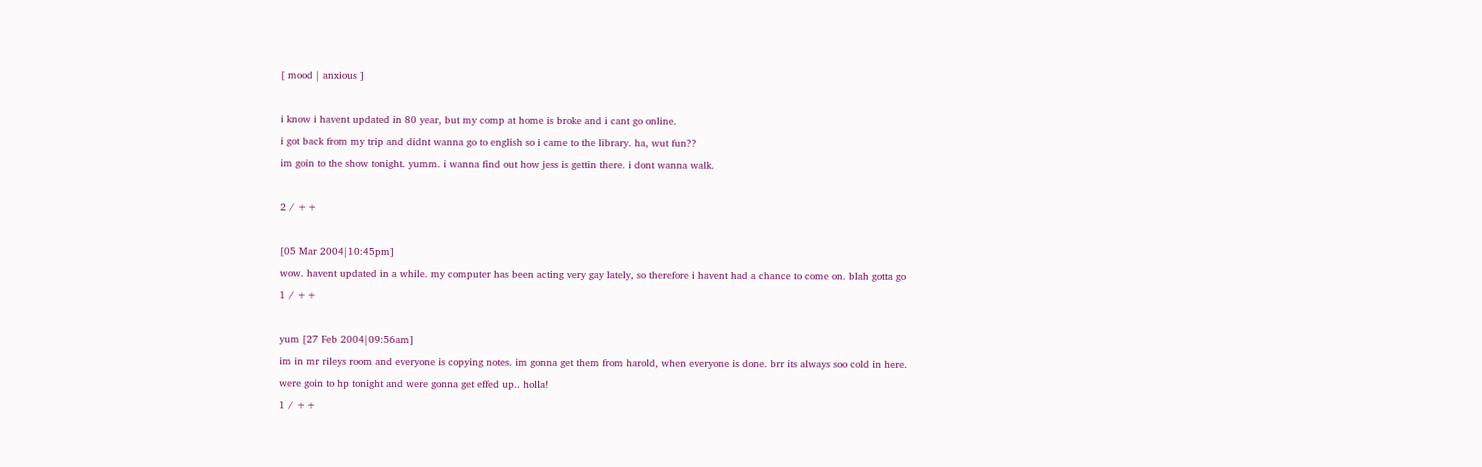[ mood | anxious ]

i know i havent updated in 80 year, but my comp at home is broke and i cant go online.
i got back from my trip and didnt wanna go to english so i came to the library. ha, wut fun??
im goin to the show tonight. yumm. i wanna find out how jess is gettin there. i dont wanna walk.

2 / ++

[05 Mar 2004|10:45pm]
wow. havent updated in a while. my computer has been acting very gay lately, so therefore i havent had a chance to come on. blah gotta go
1 / ++

yum [27 Feb 2004|09:56am]
im in mr rileys room and everyone is copying notes. im gonna get them from harold, when everyone is done. brr its always soo cold in here.
were goin to hp tonight and were gonna get effed up.. holla!
1 / ++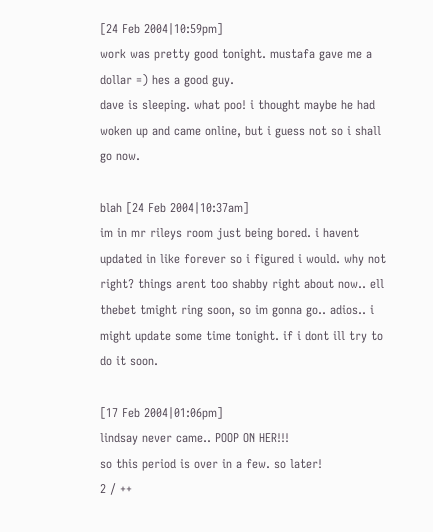[24 Feb 2004|10:59pm]
work was pretty good tonight. mustafa gave me a dollar =) hes a good guy.
dave is sleeping. what poo! i thought maybe he had woken up and came online, but i guess not so i shall go now.

blah [24 Feb 2004|10:37am]
im in mr rileys room just being bored. i havent updated in like forever so i figured i would. why not right? things arent too shabby right about now.. ell thebet tmight ring soon, so im gonna go.. adios.. i might update some time tonight. if i dont ill try to do it soon.

[17 Feb 2004|01:06pm]
lindsay never came.. POOP ON HER!!!
so this period is over in a few. so later!
2 / ++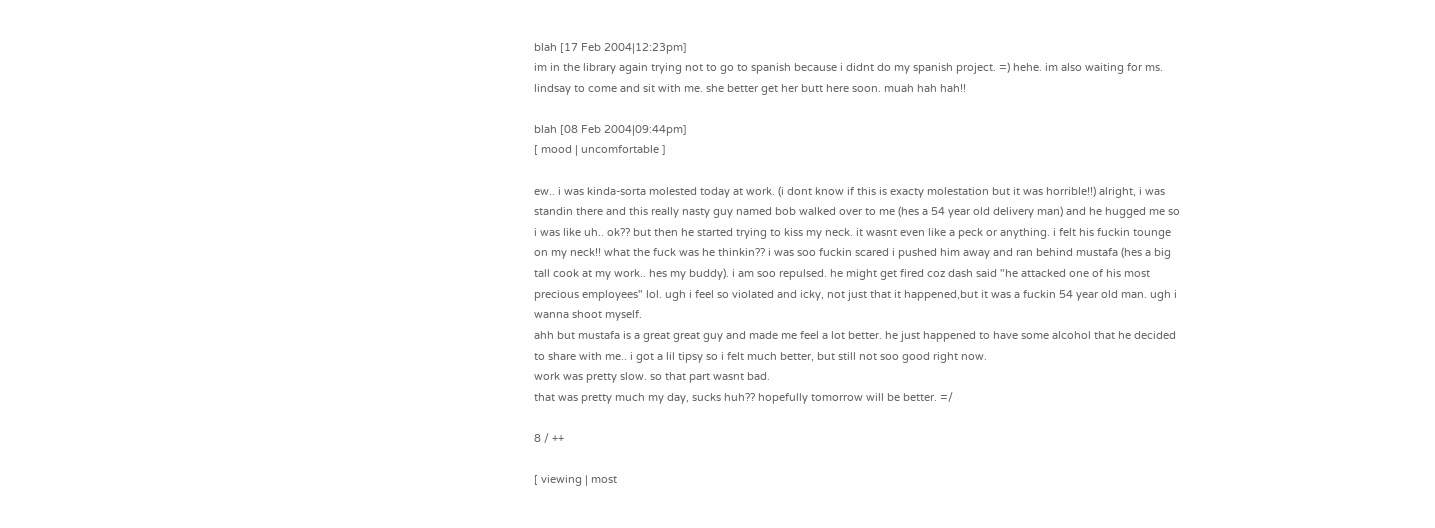blah [17 Feb 2004|12:23pm]
im in the library again trying not to go to spanish because i didnt do my spanish project. =) hehe. im also waiting for ms. lindsay to come and sit with me. she better get her butt here soon. muah hah hah!!

blah [08 Feb 2004|09:44pm]
[ mood | uncomfortable ]

ew.. i was kinda-sorta molested today at work. (i dont know if this is exacty molestation but it was horrible!!) alright, i was standin there and this really nasty guy named bob walked over to me (hes a 54 year old delivery man) and he hugged me so i was like uh.. ok?? but then he started trying to kiss my neck. it wasnt even like a peck or anything. i felt his fuckin tounge on my neck!! what the fuck was he thinkin?? i was soo fuckin scared i pushed him away and ran behind mustafa (hes a big tall cook at my work.. hes my buddy). i am soo repulsed. he might get fired coz dash said "he attacked one of his most precious employees" lol. ugh i feel so violated and icky, not just that it happened,but it was a fuckin 54 year old man. ugh i wanna shoot myself.
ahh but mustafa is a great great guy and made me feel a lot better. he just happened to have some alcohol that he decided to share with me.. i got a lil tipsy so i felt much better, but still not soo good right now.
work was pretty slow. so that part wasnt bad.
that was pretty much my day, sucks huh?? hopefully tomorrow will be better. =/

8 / ++

[ viewing | most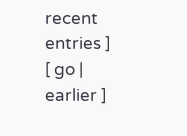recent entries ]
[ go | earlier ]